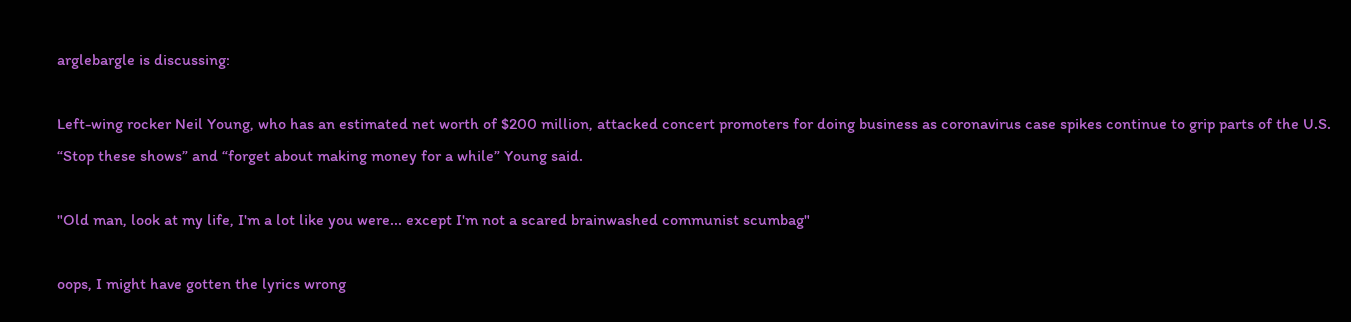arglebargle is discussing:

Left-wing rocker Neil Young, who has an estimated net worth of $200 million, attacked concert promoters for doing business as coronavirus case spikes continue to grip parts of the U.S. “Stop these shows” and “forget about making money for a while” Young said.

"Old man, look at my life, I'm a lot like you were... except I'm not a scared brainwashed communist scumbag"

oops, I might have gotten the lyrics wrong